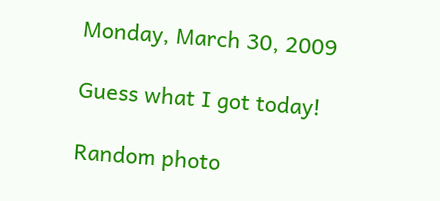Monday, March 30, 2009

Guess what I got today!

Random photo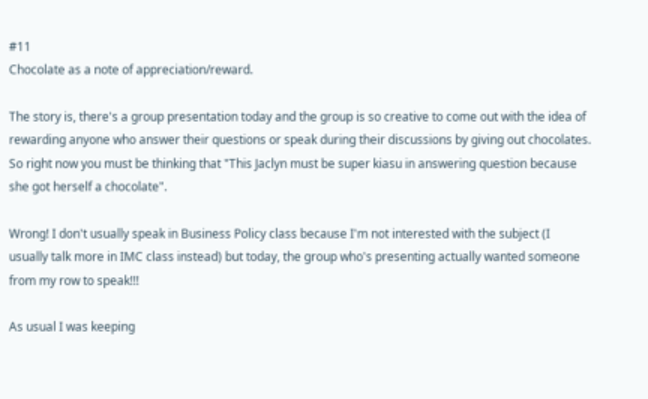#11
Chocolate as a note of appreciation/reward.

The story is, there's a group presentation today and the group is so creative to come out with the idea of rewarding anyone who answer their questions or speak during their discussions by giving out chocolates. So right now you must be thinking that "This Jaclyn must be super kiasu in answering question because she got herself a chocolate".

Wrong! I don't usually speak in Business Policy class because I'm not interested with the subject (I usually talk more in IMC class instead) but today, the group who's presenting actually wanted someone from my row to speak!!!

As usual I was keeping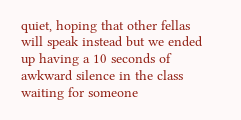quiet, hoping that other fellas will speak instead but we ended up having a 10 seconds of awkward silence in the class waiting for someone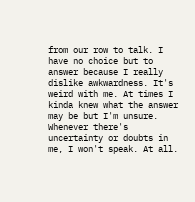from our row to talk. I have no choice but to answer because I really dislike awkwardness. It's weird with me. At times I kinda knew what the answer may be but I'm unsure. Whenever there's uncertainty or doubts in me, I won't speak. At all.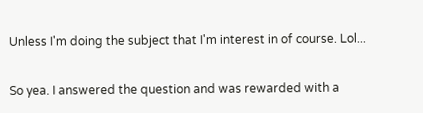Unless I'm doing the subject that I'm interest in of course. Lol...

So yea. I answered the question and was rewarded with a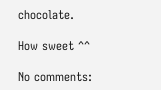chocolate.

How sweet ^^

No comments: